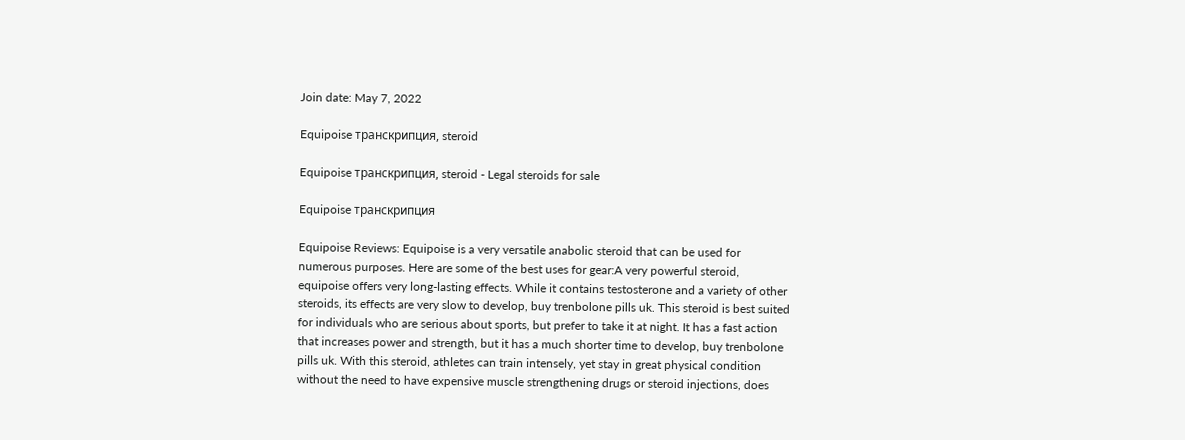Join date: May 7, 2022

Equipoise транскрипция, steroid

Equipoise транскрипция, steroid - Legal steroids for sale

Equipoise транскрипция

Equipoise Reviews: Equipoise is a very versatile anabolic steroid that can be used for numerous purposes. Here are some of the best uses for gear:A very powerful steroid, equipoise offers very long-lasting effects. While it contains testosterone and a variety of other steroids, its effects are very slow to develop, buy trenbolone pills uk. This steroid is best suited for individuals who are serious about sports, but prefer to take it at night. It has a fast action that increases power and strength, but it has a much shorter time to develop, buy trenbolone pills uk. With this steroid, athletes can train intensely, yet stay in great physical condition without the need to have expensive muscle strengthening drugs or steroid injections, does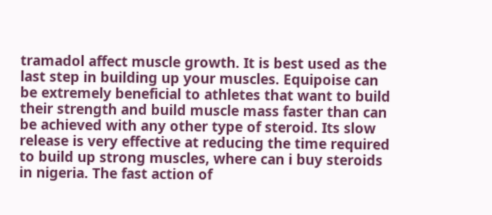tramadol affect muscle growth. It is best used as the last step in building up your muscles. Equipoise can be extremely beneficial to athletes that want to build their strength and build muscle mass faster than can be achieved with any other type of steroid. Its slow release is very effective at reducing the time required to build up strong muscles, where can i buy steroids in nigeria. The fast action of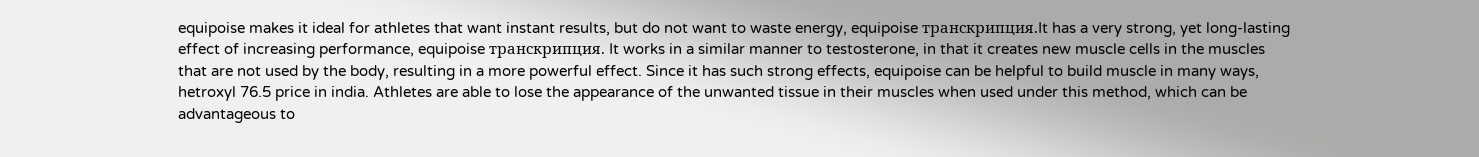equipoise makes it ideal for athletes that want instant results, but do not want to waste energy, equipoise транскрипция.It has a very strong, yet long-lasting effect of increasing performance, equipoise транскрипция. It works in a similar manner to testosterone, in that it creates new muscle cells in the muscles that are not used by the body, resulting in a more powerful effect. Since it has such strong effects, equipoise can be helpful to build muscle in many ways, hetroxyl 76.5 price in india. Athletes are able to lose the appearance of the unwanted tissue in their muscles when used under this method, which can be advantageous to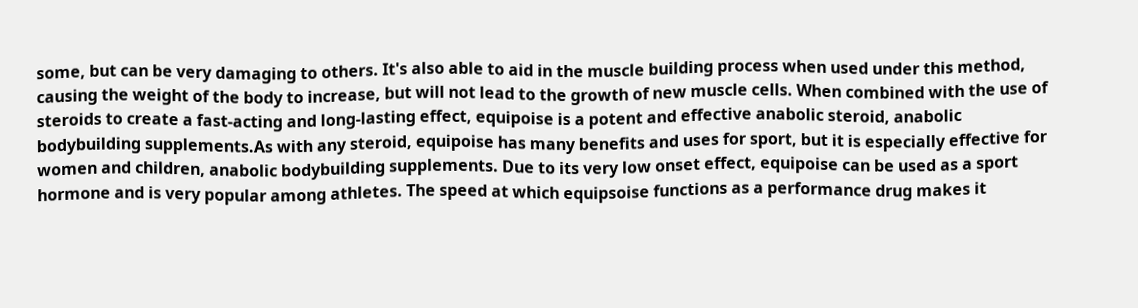some, but can be very damaging to others. It's also able to aid in the muscle building process when used under this method, causing the weight of the body to increase, but will not lead to the growth of new muscle cells. When combined with the use of steroids to create a fast-acting and long-lasting effect, equipoise is a potent and effective anabolic steroid, anabolic bodybuilding supplements.As with any steroid, equipoise has many benefits and uses for sport, but it is especially effective for women and children, anabolic bodybuilding supplements. Due to its very low onset effect, equipoise can be used as a sport hormone and is very popular among athletes. The speed at which equipsoise functions as a performance drug makes it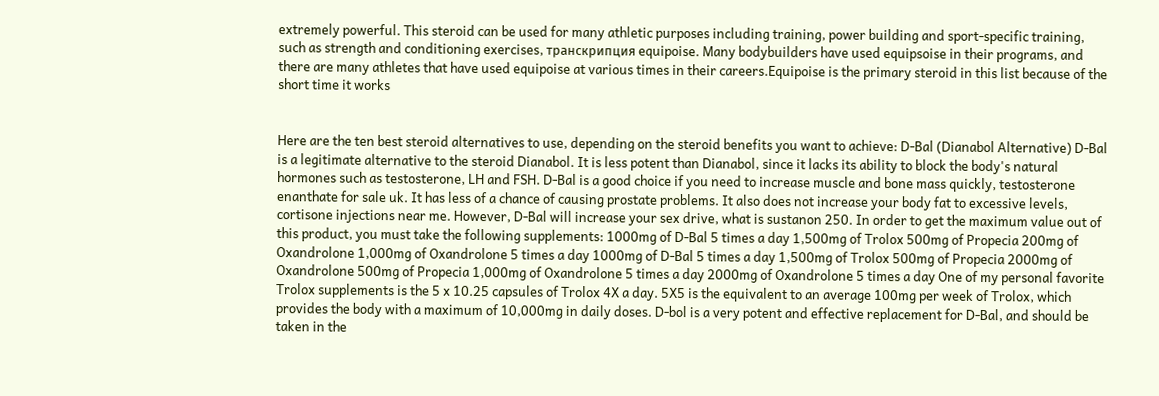extremely powerful. This steroid can be used for many athletic purposes including training, power building and sport-specific training, such as strength and conditioning exercises, транскрипция equipoise. Many bodybuilders have used equipsoise in their programs, and there are many athletes that have used equipoise at various times in their careers.Equipoise is the primary steroid in this list because of the short time it works


Here are the ten best steroid alternatives to use, depending on the steroid benefits you want to achieve: D-Bal (Dianabol Alternative) D-Bal is a legitimate alternative to the steroid Dianabol. It is less potent than Dianabol, since it lacks its ability to block the body's natural hormones such as testosterone, LH and FSH. D-Bal is a good choice if you need to increase muscle and bone mass quickly, testosterone enanthate for sale uk. It has less of a chance of causing prostate problems. It also does not increase your body fat to excessive levels, cortisone injections near me. However, D-Bal will increase your sex drive, what is sustanon 250. In order to get the maximum value out of this product, you must take the following supplements: 1000mg of D-Bal 5 times a day 1,500mg of Trolox 500mg of Propecia 200mg of Oxandrolone 1,000mg of Oxandrolone 5 times a day 1000mg of D-Bal 5 times a day 1,500mg of Trolox 500mg of Propecia 2000mg of Oxandrolone 500mg of Propecia 1,000mg of Oxandrolone 5 times a day 2000mg of Oxandrolone 5 times a day One of my personal favorite Trolox supplements is the 5 x 10.25 capsules of Trolox 4X a day. 5X5 is the equivalent to an average 100mg per week of Trolox, which provides the body with a maximum of 10,000mg in daily doses. D-bol is a very potent and effective replacement for D-Bal, and should be taken in the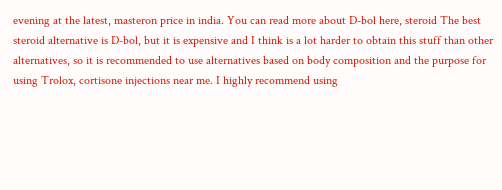evening at the latest, masteron price in india. You can read more about D-bol here, steroid The best steroid alternative is D-bol, but it is expensive and I think is a lot harder to obtain this stuff than other alternatives, so it is recommended to use alternatives based on body composition and the purpose for using Trolox, cortisone injections near me. I highly recommend using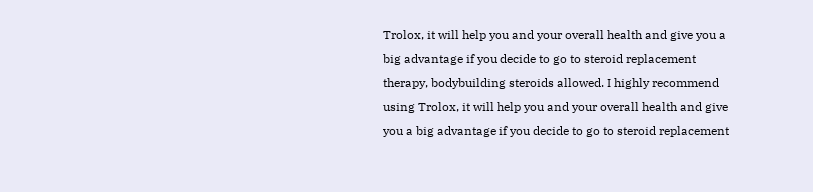Trolox, it will help you and your overall health and give you a big advantage if you decide to go to steroid replacement therapy, bodybuilding steroids allowed. I highly recommend using Trolox, it will help you and your overall health and give you a big advantage if you decide to go to steroid replacement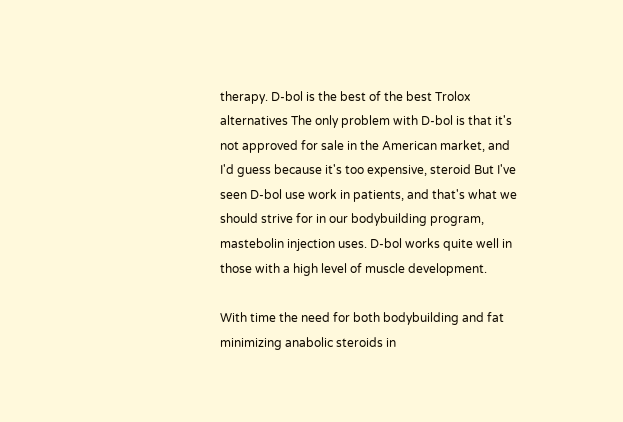therapy. D-bol is the best of the best Trolox alternatives The only problem with D-bol is that it's not approved for sale in the American market, and I'd guess because it's too expensive, steroid But I've seen D-bol use work in patients, and that's what we should strive for in our bodybuilding program, mastebolin injection uses. D-bol works quite well in those with a high level of muscle development.

With time the need for both bodybuilding and fat minimizing anabolic steroids in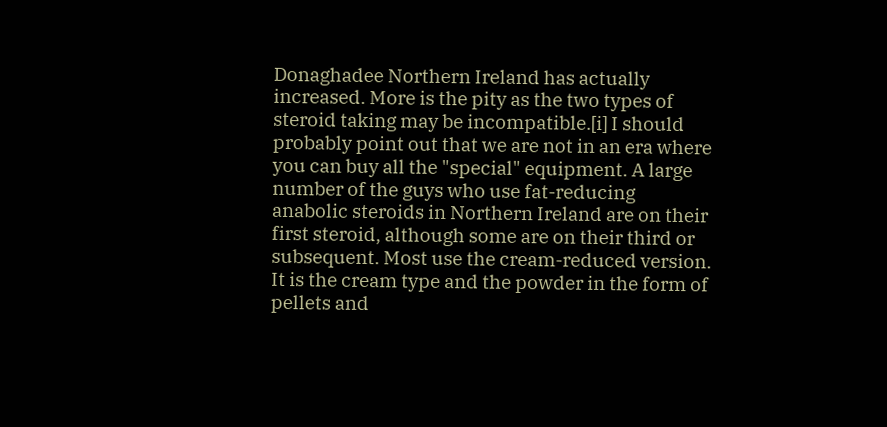Donaghadee Northern Ireland has actually increased. More is the pity as the two types of steroid taking may be incompatible.[i] I should probably point out that we are not in an era where you can buy all the "special" equipment. A large number of the guys who use fat-reducing anabolic steroids in Northern Ireland are on their first steroid, although some are on their third or subsequent. Most use the cream-reduced version. It is the cream type and the powder in the form of pellets and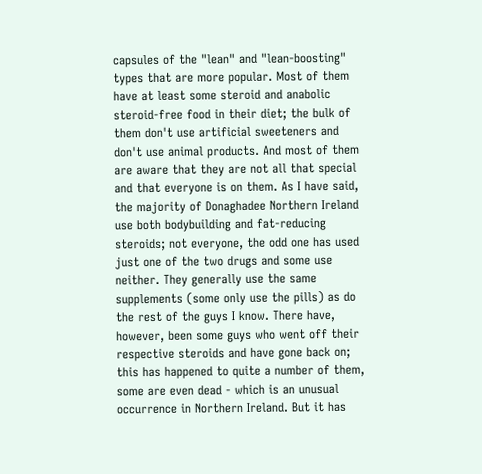capsules of the "lean" and "lean-boosting" types that are more popular. Most of them have at least some steroid and anabolic steroid-free food in their diet; the bulk of them don't use artificial sweeteners and don't use animal products. And most of them are aware that they are not all that special and that everyone is on them. As I have said, the majority of Donaghadee Northern Ireland use both bodybuilding and fat-reducing steroids; not everyone, the odd one has used just one of the two drugs and some use neither. They generally use the same supplements (some only use the pills) as do the rest of the guys I know. There have, however, been some guys who went off their respective steroids and have gone back on; this has happened to quite a number of them, some are even dead - which is an unusual occurrence in Northern Ireland. But it has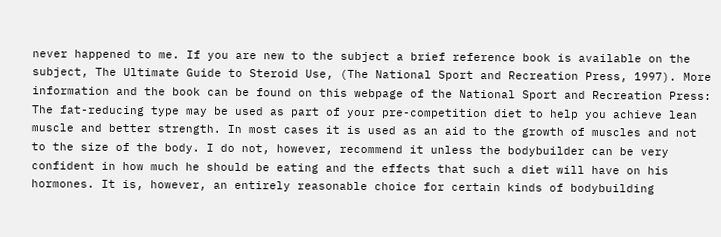never happened to me. If you are new to the subject a brief reference book is available on the subject, The Ultimate Guide to Steroid Use, (The National Sport and Recreation Press, 1997). More information and the book can be found on this webpage of the National Sport and Recreation Press: The fat-reducing type may be used as part of your pre-competition diet to help you achieve lean muscle and better strength. In most cases it is used as an aid to the growth of muscles and not to the size of the body. I do not, however, recommend it unless the bodybuilder can be very confident in how much he should be eating and the effects that such a diet will have on his hormones. It is, however, an entirely reasonable choice for certain kinds of bodybuilding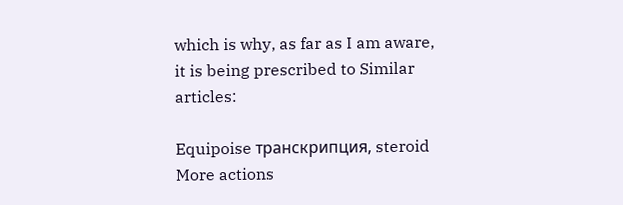which is why, as far as I am aware, it is being prescribed to Similar articles:

Equipoise транскрипция, steroid
More actions